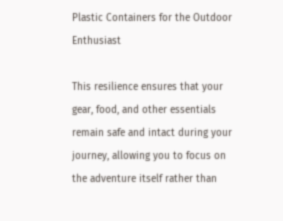Plastic Containers for the Outdoor Enthusiast

This resilience ensures that your gear, food, and other essentials remain safe and intact during your journey, allowing you to focus on the adventure itself rather than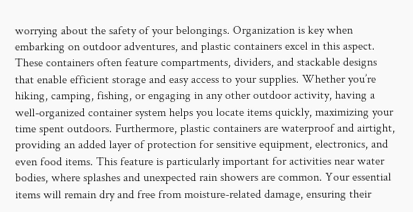worrying about the safety of your belongings. Organization is key when embarking on outdoor adventures, and plastic containers excel in this aspect. These containers often feature compartments, dividers, and stackable designs that enable efficient storage and easy access to your supplies. Whether you’re hiking, camping, fishing, or engaging in any other outdoor activity, having a well-organized container system helps you locate items quickly, maximizing your time spent outdoors. Furthermore, plastic containers are waterproof and airtight, providing an added layer of protection for sensitive equipment, electronics, and even food items. This feature is particularly important for activities near water bodies, where splashes and unexpected rain showers are common. Your essential items will remain dry and free from moisture-related damage, ensuring their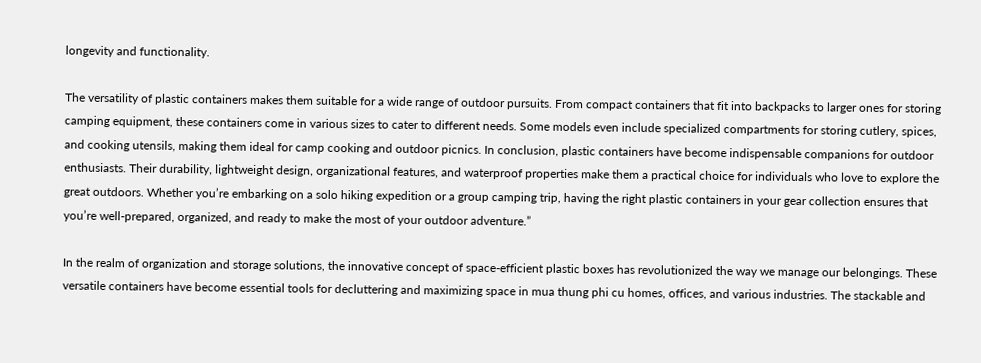longevity and functionality.

The versatility of plastic containers makes them suitable for a wide range of outdoor pursuits. From compact containers that fit into backpacks to larger ones for storing camping equipment, these containers come in various sizes to cater to different needs. Some models even include specialized compartments for storing cutlery, spices, and cooking utensils, making them ideal for camp cooking and outdoor picnics. In conclusion, plastic containers have become indispensable companions for outdoor enthusiasts. Their durability, lightweight design, organizational features, and waterproof properties make them a practical choice for individuals who love to explore the great outdoors. Whether you’re embarking on a solo hiking expedition or a group camping trip, having the right plastic containers in your gear collection ensures that you’re well-prepared, organized, and ready to make the most of your outdoor adventure.”

In the realm of organization and storage solutions, the innovative concept of space-efficient plastic boxes has revolutionized the way we manage our belongings. These versatile containers have become essential tools for decluttering and maximizing space in mua thung phi cu homes, offices, and various industries. The stackable and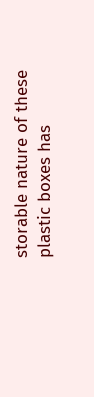storable nature of these plastic boxes has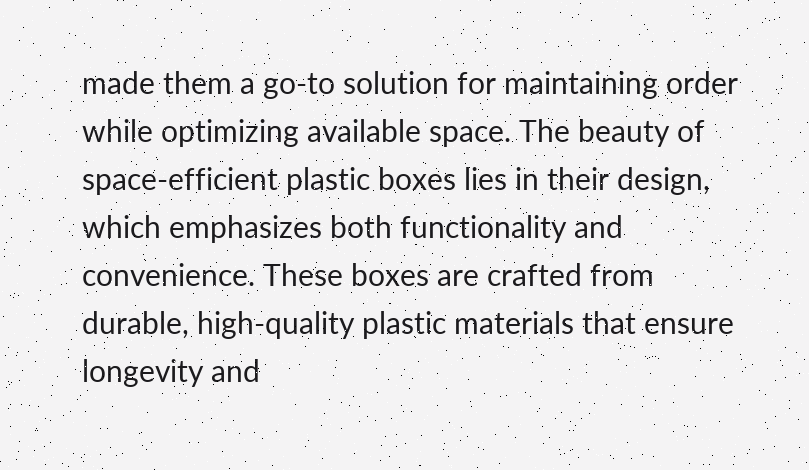made them a go-to solution for maintaining order while optimizing available space. The beauty of space-efficient plastic boxes lies in their design, which emphasizes both functionality and convenience. These boxes are crafted from durable, high-quality plastic materials that ensure longevity and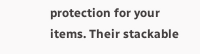protection for your items. Their stackable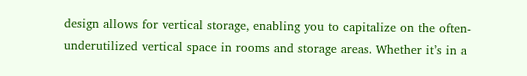design allows for vertical storage, enabling you to capitalize on the often-underutilized vertical space in rooms and storage areas. Whether it’s in a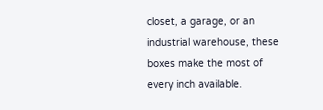closet, a garage, or an industrial warehouse, these boxes make the most of every inch available.